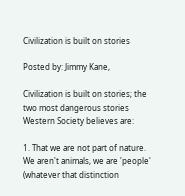Civilization is built on stories

Posted by: Jimmy Kane,

Civilization is built on stories; the two most dangerous stories Western Society believes are:

1. That we are not part of nature. We aren't animals, we are 'people' (whatever that distinction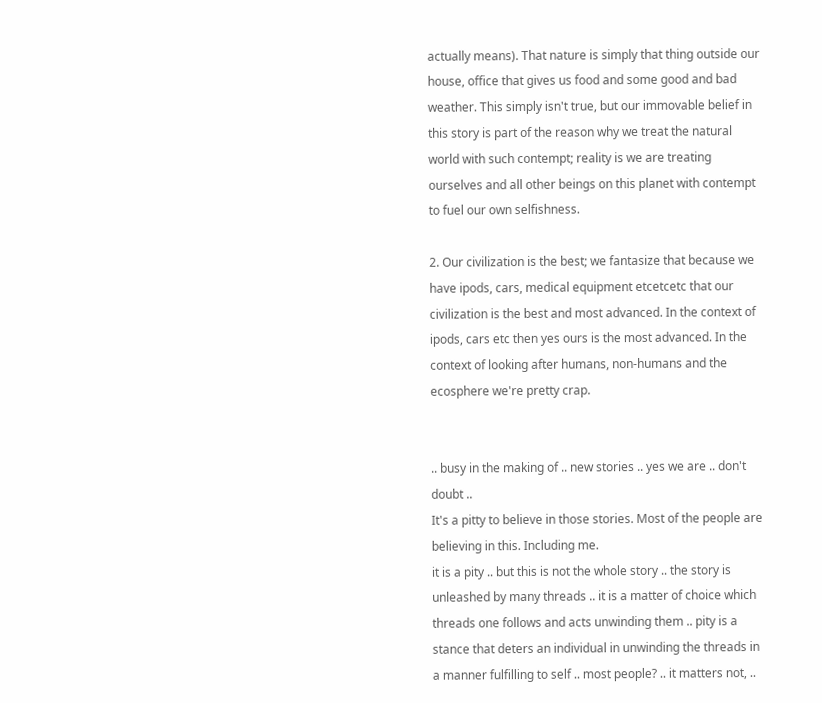actually means). That nature is simply that thing outside our house, office that gives us food and some good and bad weather. This simply isn't true, but our immovable belief in this story is part of the reason why we treat the natural world with such contempt; reality is we are treating ourselves and all other beings on this planet with contempt to fuel our own selfishness.

2. Our civilization is the best; we fantasize that because we have ipods, cars, medical equipment etcetcetc that our civilization is the best and most advanced. In the context of ipods, cars etc then yes ours is the most advanced. In the context of looking after humans, non-humans and the ecosphere we're pretty crap.


.. busy in the making of .. new stories .. yes we are .. don't doubt ..
It's a pitty to believe in those stories. Most of the people are believing in this. Including me.
it is a pity .. but this is not the whole story .. the story is unleashed by many threads .. it is a matter of choice which threads one follows and acts unwinding them .. pity is a stance that deters an individual in unwinding the threads in a manner fulfilling to self .. most people? .. it matters not, ..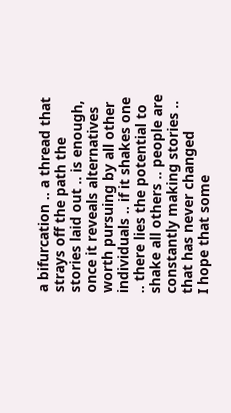a bifurcation .. a thread that strays off the path the stories laid out .. is enough, once it reveals alternatives worth pursuing by all other individuals .. if it shakes one .. there lies the potential to shake all others .. people are constantly making stories .. that has never changed
I hope that some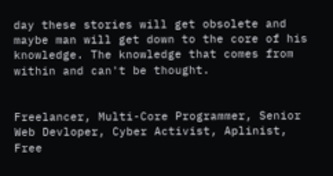day these stories will get obsolete and maybe man will get down to the core of his knowledge. The knowledge that comes from within and can't be thought.


Freelancer, Multi-Core Programmer, Senior Web Devloper, Cyber Activist, Aplinist, Free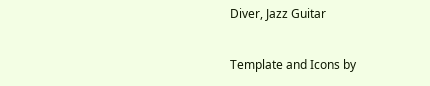Diver, Jazz Guitar

Template and Icons by